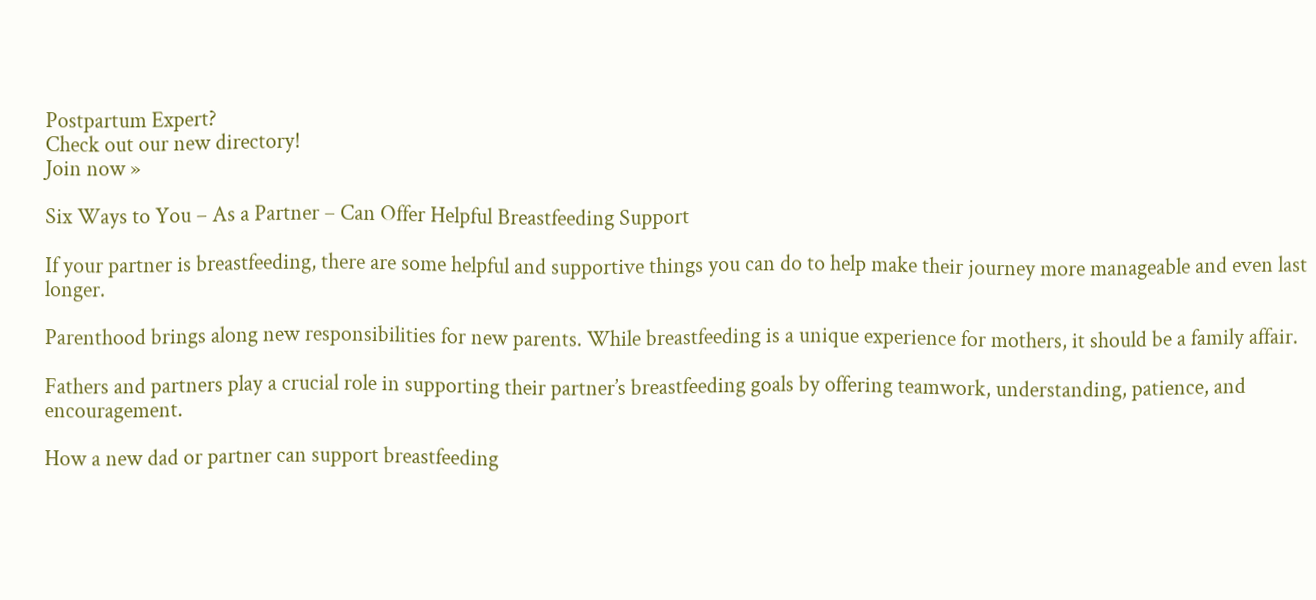Postpartum Expert?
Check out our new directory!
Join now »

Six Ways to You – As a Partner – Can Offer Helpful Breastfeeding Support

If your partner is breastfeeding, there are some helpful and supportive things you can do to help make their journey more manageable and even last longer.

Parenthood brings along new responsibilities for new parents. While breastfeeding is a unique experience for mothers, it should be a family affair.

Fathers and partners play a crucial role in supporting their partner’s breastfeeding goals by offering teamwork, understanding, patience, and encouragement.

How a new dad or partner can support breastfeeding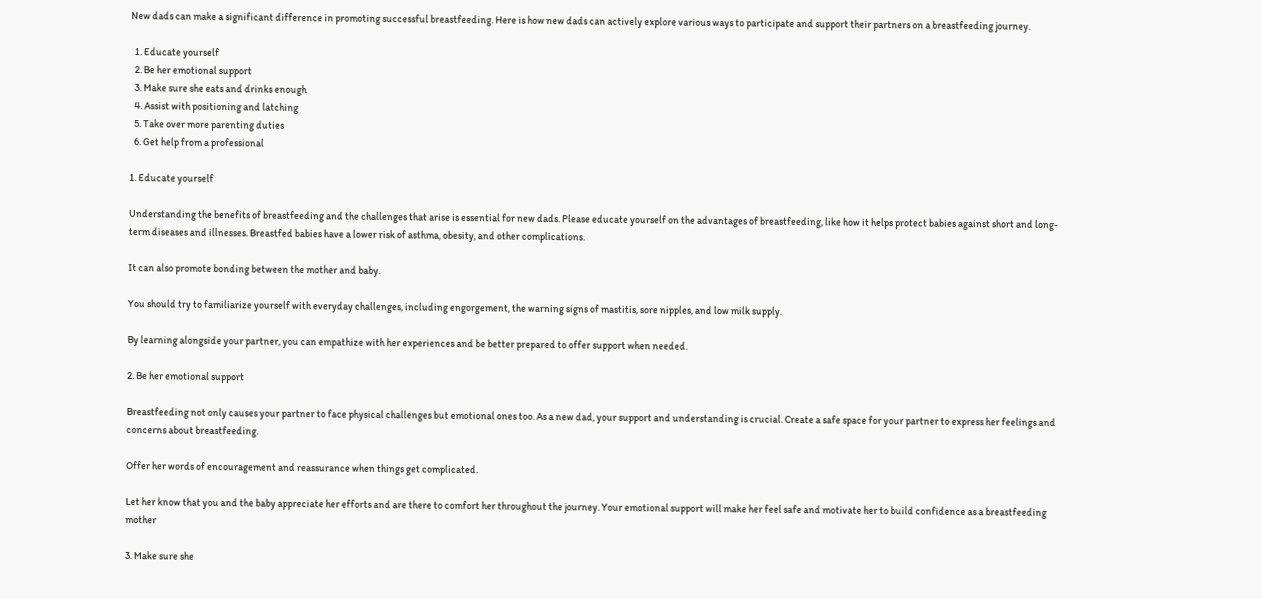New dads can make a significant difference in promoting successful breastfeeding. Here is how new dads can actively explore various ways to participate and support their partners on a breastfeeding journey.

  1. Educate yourself
  2. Be her emotional support
  3. Make sure she eats and drinks enough
  4. Assist with positioning and latching
  5. Take over more parenting duties
  6. Get help from a professional

1. Educate yourself

Understanding the benefits of breastfeeding and the challenges that arise is essential for new dads. Please educate yourself on the advantages of breastfeeding, like how it helps protect babies against short and long-term diseases and illnesses. Breastfed babies have a lower risk of asthma, obesity, and other complications.

It can also promote bonding between the mother and baby.

You should try to familiarize yourself with everyday challenges, including engorgement, the warning signs of mastitis, sore nipples, and low milk supply.

By learning alongside your partner, you can empathize with her experiences and be better prepared to offer support when needed.

2. Be her emotional support

Breastfeeding not only causes your partner to face physical challenges but emotional ones too. As a new dad, your support and understanding is crucial. Create a safe space for your partner to express her feelings and concerns about breastfeeding.

Offer her words of encouragement and reassurance when things get complicated.

Let her know that you and the baby appreciate her efforts and are there to comfort her throughout the journey. Your emotional support will make her feel safe and motivate her to build confidence as a breastfeeding mother

3. Make sure she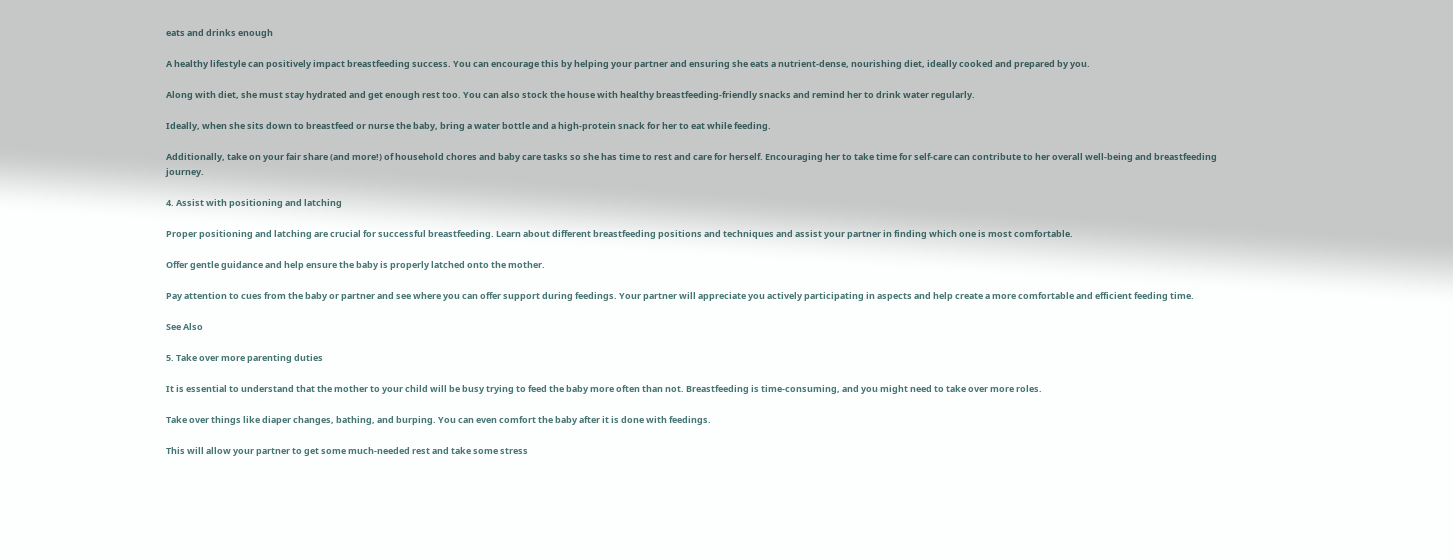eats and drinks enough

A healthy lifestyle can positively impact breastfeeding success. You can encourage this by helping your partner and ensuring she eats a nutrient-dense, nourishing diet, ideally cooked and prepared by you.

Along with diet, she must stay hydrated and get enough rest too. You can also stock the house with healthy breastfeeding-friendly snacks and remind her to drink water regularly.

Ideally, when she sits down to breastfeed or nurse the baby, bring a water bottle and a high-protein snack for her to eat while feeding.

Additionally, take on your fair share (and more!) of household chores and baby care tasks so she has time to rest and care for herself. Encouraging her to take time for self-care can contribute to her overall well-being and breastfeeding journey.

4. Assist with positioning and latching

Proper positioning and latching are crucial for successful breastfeeding. Learn about different breastfeeding positions and techniques and assist your partner in finding which one is most comfortable.

Offer gentle guidance and help ensure the baby is properly latched onto the mother.

Pay attention to cues from the baby or partner and see where you can offer support during feedings. Your partner will appreciate you actively participating in aspects and help create a more comfortable and efficient feeding time.

See Also

5. Take over more parenting duties

It is essential to understand that the mother to your child will be busy trying to feed the baby more often than not. Breastfeeding is time-consuming, and you might need to take over more roles.

Take over things like diaper changes, bathing, and burping. You can even comfort the baby after it is done with feedings.

This will allow your partner to get some much-needed rest and take some stress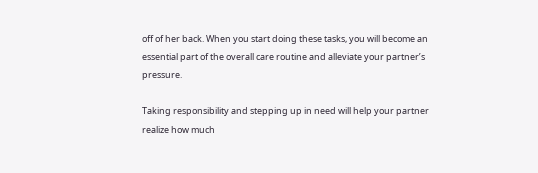off of her back. When you start doing these tasks, you will become an essential part of the overall care routine and alleviate your partner’s pressure.

Taking responsibility and stepping up in need will help your partner realize how much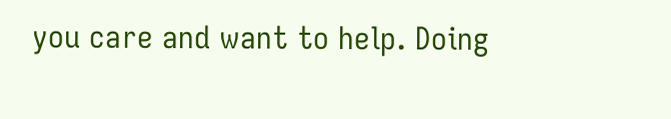you care and want to help. Doing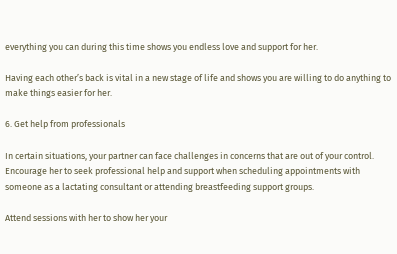everything you can during this time shows you endless love and support for her.

Having each other’s back is vital in a new stage of life and shows you are willing to do anything to make things easier for her.

6. Get help from professionals

In certain situations, your partner can face challenges in concerns that are out of your control. Encourage her to seek professional help and support when scheduling appointments with someone as a lactating consultant or attending breastfeeding support groups.

Attend sessions with her to show her your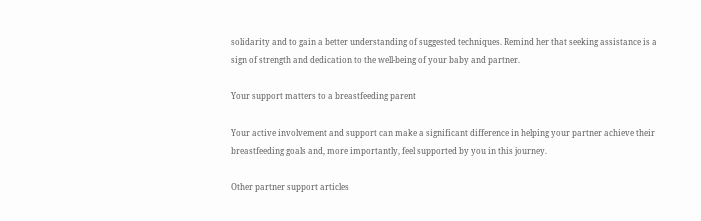solidarity and to gain a better understanding of suggested techniques. Remind her that seeking assistance is a sign of strength and dedication to the well-being of your baby and partner.

Your support matters to a breastfeeding parent

Your active involvement and support can make a significant difference in helping your partner achieve their breastfeeding goals and, more importantly, feel supported by you in this journey.

Other partner support articles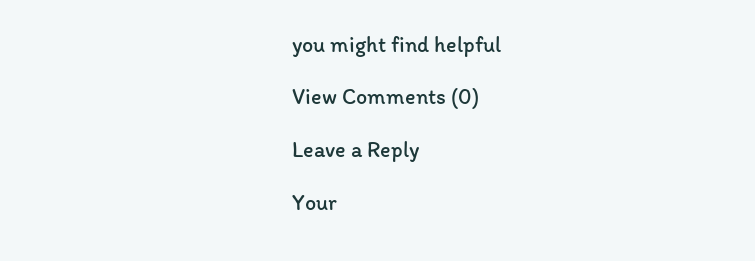you might find helpful

View Comments (0)

Leave a Reply

Your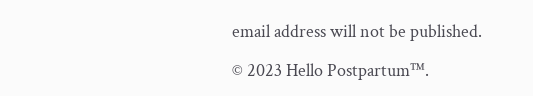email address will not be published.

© 2023 Hello Postpartum™.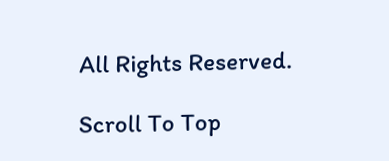All Rights Reserved.

Scroll To Top